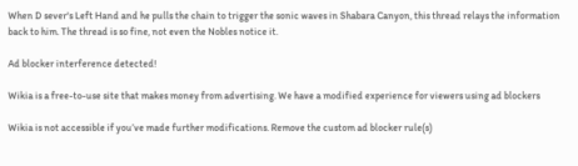When D sever's Left Hand and he pulls the chain to trigger the sonic waves in Shabara Canyon, this thread relays the information back to him. The thread is so fine, not even the Nobles notice it.

Ad blocker interference detected!

Wikia is a free-to-use site that makes money from advertising. We have a modified experience for viewers using ad blockers

Wikia is not accessible if you’ve made further modifications. Remove the custom ad blocker rule(s)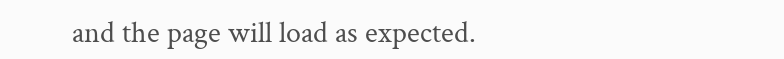and the page will load as expected.